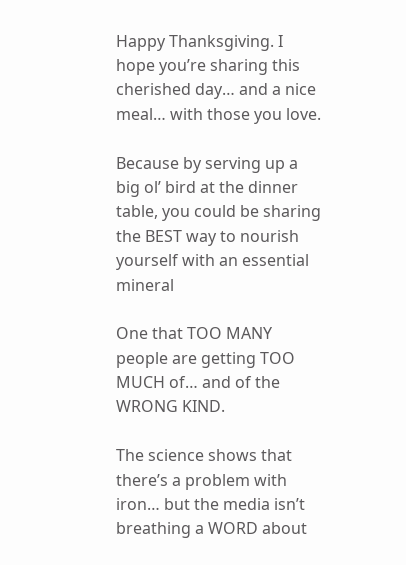Happy Thanksgiving. I hope you’re sharing this cherished day… and a nice meal… with those you love.

Because by serving up a big ol’ bird at the dinner table, you could be sharing the BEST way to nourish yourself with an essential mineral

One that TOO MANY people are getting TOO MUCH of… and of the WRONG KIND.

The science shows that there’s a problem with iron… but the media isn’t breathing a WORD about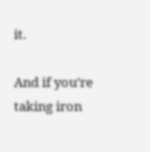it.

And if you’re taking iron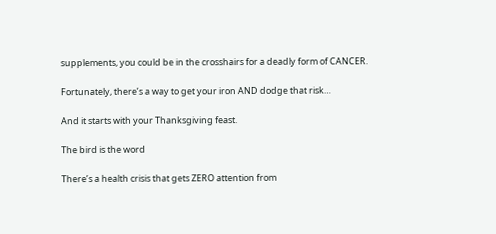supplements, you could be in the crosshairs for a deadly form of CANCER.

Fortunately, there’s a way to get your iron AND dodge that risk…

And it starts with your Thanksgiving feast.

The bird is the word

There’s a health crisis that gets ZERO attention from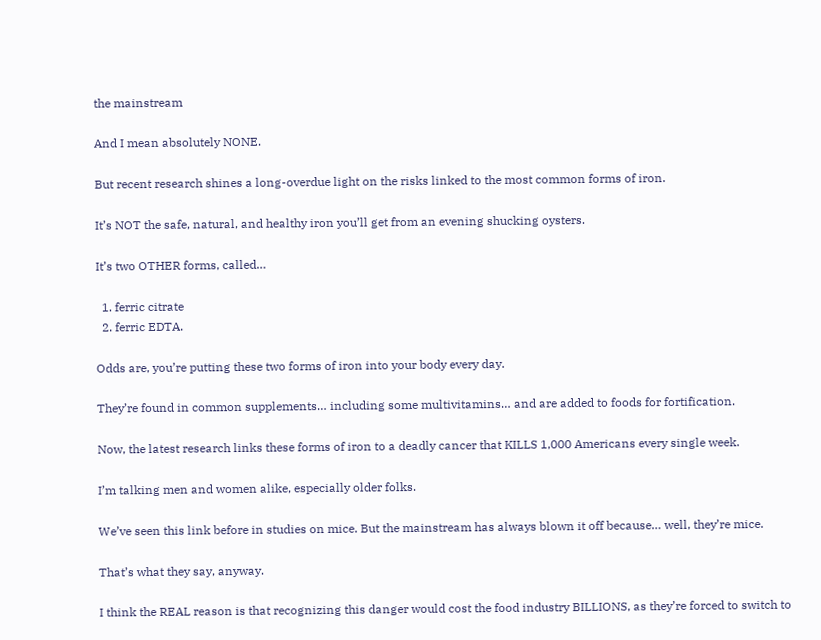the mainstream

And I mean absolutely NONE.

But recent research shines a long-overdue light on the risks linked to the most common forms of iron.

It’s NOT the safe, natural, and healthy iron you’ll get from an evening shucking oysters.

It’s two OTHER forms, called…

  1. ferric citrate
  2. ferric EDTA.

Odds are, you’re putting these two forms of iron into your body every day.

They’re found in common supplements… including some multivitamins… and are added to foods for fortification.

Now, the latest research links these forms of iron to a deadly cancer that KILLS 1,000 Americans every single week.

I’m talking men and women alike, especially older folks.

We’ve seen this link before in studies on mice. But the mainstream has always blown it off because… well, they’re mice.

That’s what they say, anyway.

I think the REAL reason is that recognizing this danger would cost the food industry BILLIONS, as they’re forced to switch to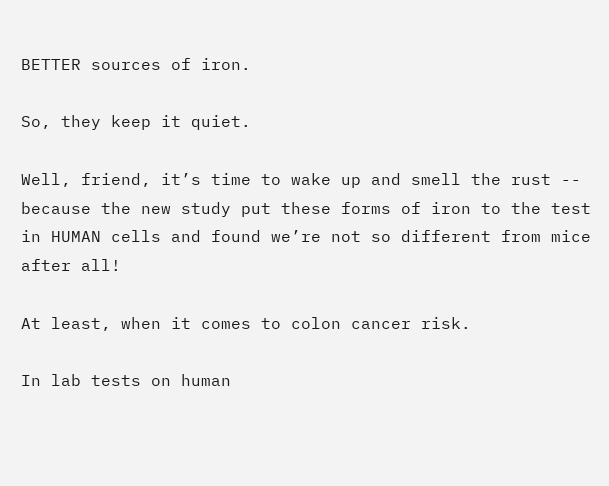BETTER sources of iron.

So, they keep it quiet.

Well, friend, it’s time to wake up and smell the rust -- because the new study put these forms of iron to the test in HUMAN cells and found we’re not so different from mice after all!

At least, when it comes to colon cancer risk.

In lab tests on human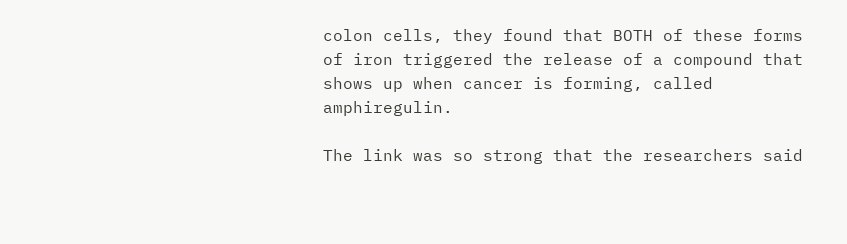colon cells, they found that BOTH of these forms of iron triggered the release of a compound that shows up when cancer is forming, called amphiregulin.

The link was so strong that the researchers said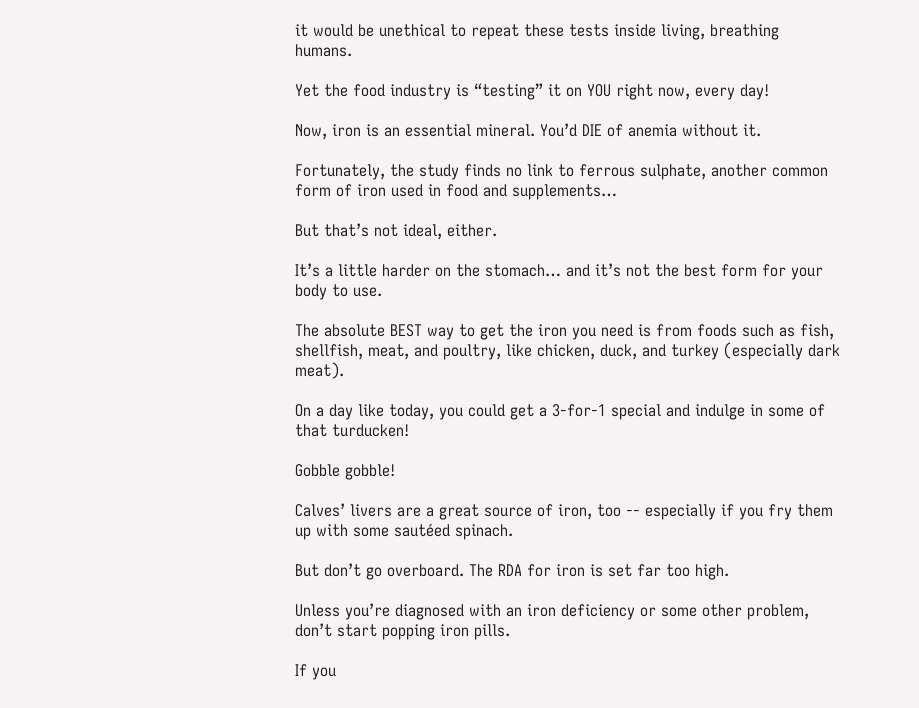it would be unethical to repeat these tests inside living, breathing humans.

Yet the food industry is “testing” it on YOU right now, every day!

Now, iron is an essential mineral. You’d DIE of anemia without it.

Fortunately, the study finds no link to ferrous sulphate, another common form of iron used in food and supplements…

But that’s not ideal, either.

It’s a little harder on the stomach… and it’s not the best form for your body to use.

The absolute BEST way to get the iron you need is from foods such as fish, shellfish, meat, and poultry, like chicken, duck, and turkey (especially dark meat).

On a day like today, you could get a 3-for-1 special and indulge in some of that turducken!

Gobble gobble!

Calves’ livers are a great source of iron, too -- especially if you fry them up with some sautéed spinach.

But don’t go overboard. The RDA for iron is set far too high.

Unless you’re diagnosed with an iron deficiency or some other problem, don’t start popping iron pills.

If you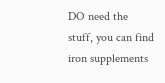DO need the stuff, you can find iron supplements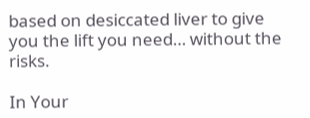based on desiccated liver to give you the lift you need… without the risks.

In Your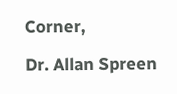Corner,

Dr. Allan Spreen